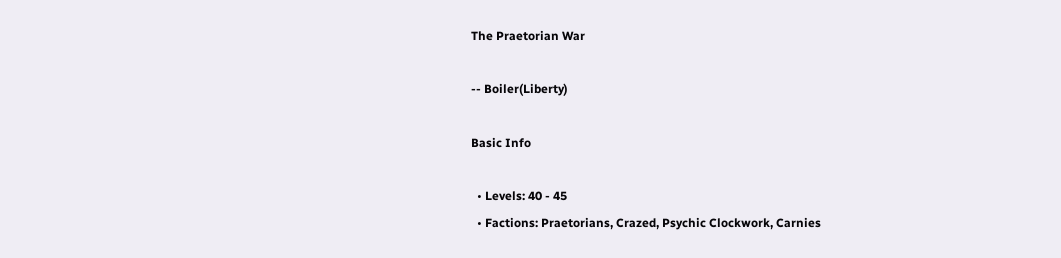The Praetorian War

-- Boiler(Liberty)

Basic Info

  • Levels: 40 - 45
  • Factions: Praetorians, Crazed, Psychic Clockwork, Carnies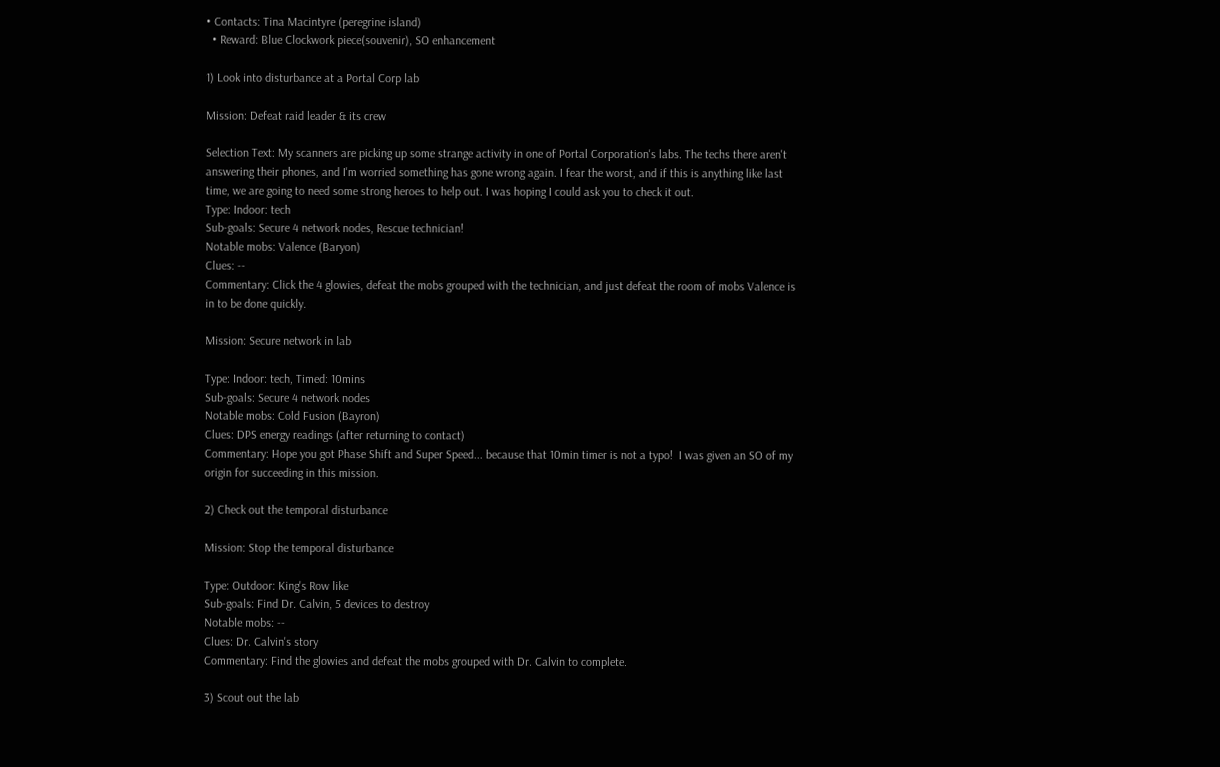• Contacts: Tina Macintyre (peregrine island)
  • Reward: Blue Clockwork piece(souvenir), SO enhancement

1) Look into disturbance at a Portal Corp lab

Mission: Defeat raid leader & its crew

Selection Text: My scanners are picking up some strange activity in one of Portal Corporation's labs. The techs there aren't answering their phones, and I'm worried something has gone wrong again. I fear the worst, and if this is anything like last time, we are going to need some strong heroes to help out. I was hoping I could ask you to check it out.
Type: Indoor: tech
Sub-goals: Secure 4 network nodes, Rescue technician!
Notable mobs: Valence (Baryon)
Clues: --
Commentary: Click the 4 glowies, defeat the mobs grouped with the technician, and just defeat the room of mobs Valence is in to be done quickly.

Mission: Secure network in lab

Type: Indoor: tech, Timed: 10mins
Sub-goals: Secure 4 network nodes
Notable mobs: Cold Fusion (Bayron)
Clues: DPS energy readings (after returning to contact)
Commentary: Hope you got Phase Shift and Super Speed... because that 10min timer is not a typo!  I was given an SO of my origin for succeeding in this mission.

2) Check out the temporal disturbance

Mission: Stop the temporal disturbance

Type: Outdoor: King's Row like
Sub-goals: Find Dr. Calvin, 5 devices to destroy
Notable mobs: --
Clues: Dr. Calvin's story
Commentary: Find the glowies and defeat the mobs grouped with Dr. Calvin to complete.

3) Scout out the lab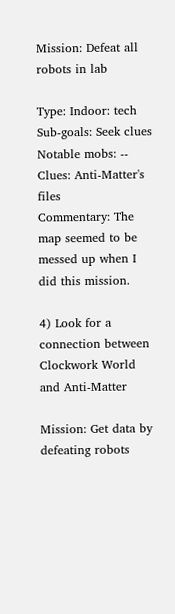Mission: Defeat all robots in lab

Type: Indoor: tech
Sub-goals: Seek clues
Notable mobs: --
Clues: Anti-Matter's files
Commentary: The map seemed to be messed up when I did this mission.

4) Look for a connection between Clockwork World and Anti-Matter

Mission: Get data by defeating robots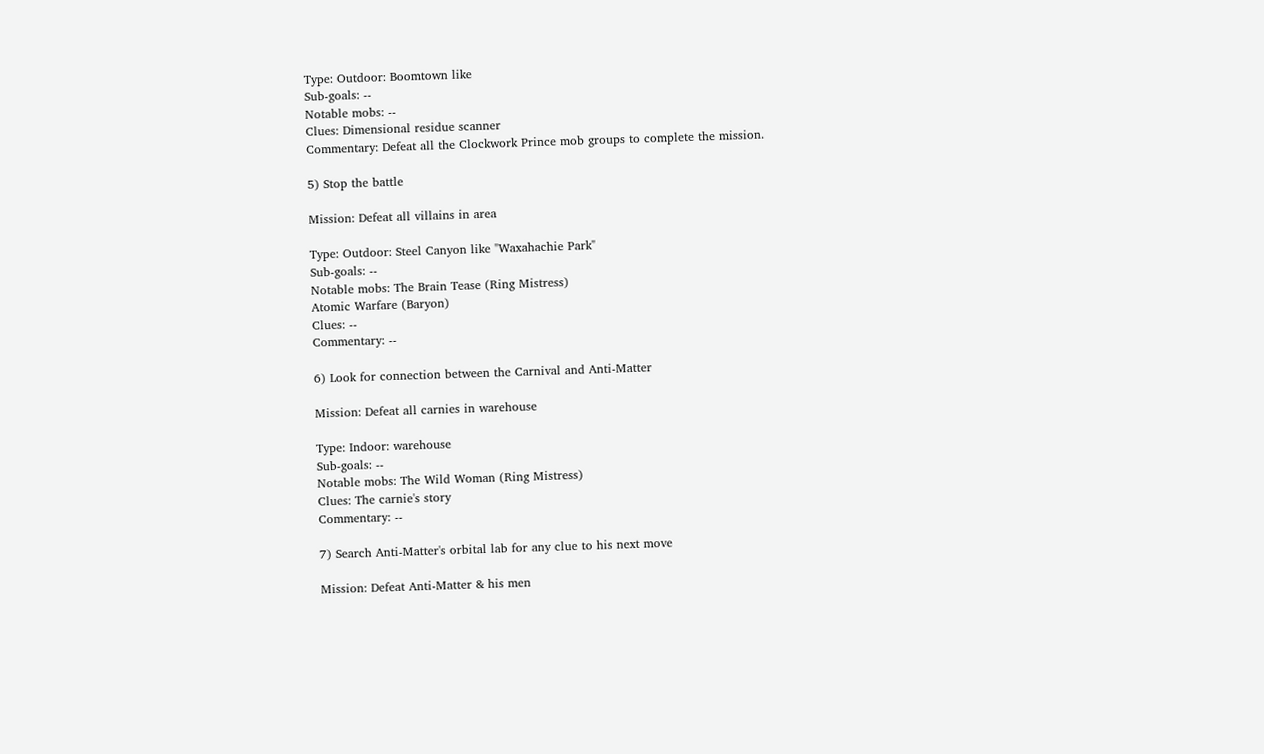Type: Outdoor: Boomtown like
Sub-goals: --
Notable mobs: --
Clues: Dimensional residue scanner
Commentary: Defeat all the Clockwork Prince mob groups to complete the mission.

5) Stop the battle

Mission: Defeat all villains in area

Type: Outdoor: Steel Canyon like "Waxahachie Park"
Sub-goals: --
Notable mobs: The Brain Tease (Ring Mistress)
Atomic Warfare (Baryon)
Clues: --
Commentary: --

6) Look for connection between the Carnival and Anti-Matter

Mission: Defeat all carnies in warehouse

Type: Indoor: warehouse
Sub-goals: --
Notable mobs: The Wild Woman (Ring Mistress)
Clues: The carnie's story
Commentary: --

7) Search Anti-Matter's orbital lab for any clue to his next move

Mission: Defeat Anti-Matter & his men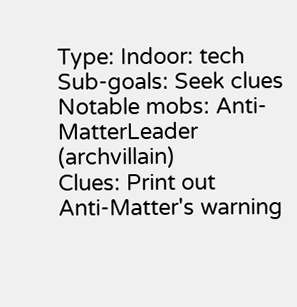Type: Indoor: tech
Sub-goals: Seek clues
Notable mobs: Anti-MatterLeader (archvillain)
Clues: Print out
Anti-Matter's warning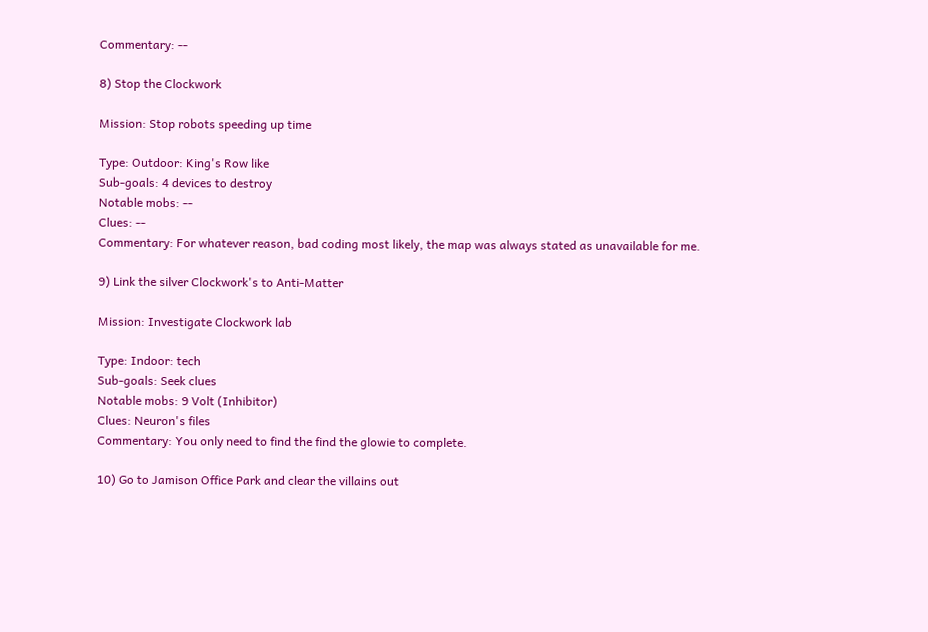Commentary: --

8) Stop the Clockwork

Mission: Stop robots speeding up time

Type: Outdoor: King's Row like
Sub-goals: 4 devices to destroy
Notable mobs: --
Clues: --
Commentary: For whatever reason, bad coding most likely, the map was always stated as unavailable for me.

9) Link the silver Clockwork's to Anti-Matter

Mission: Investigate Clockwork lab

Type: Indoor: tech
Sub-goals: Seek clues
Notable mobs: 9 Volt (Inhibitor)
Clues: Neuron's files
Commentary: You only need to find the find the glowie to complete.

10) Go to Jamison Office Park and clear the villains out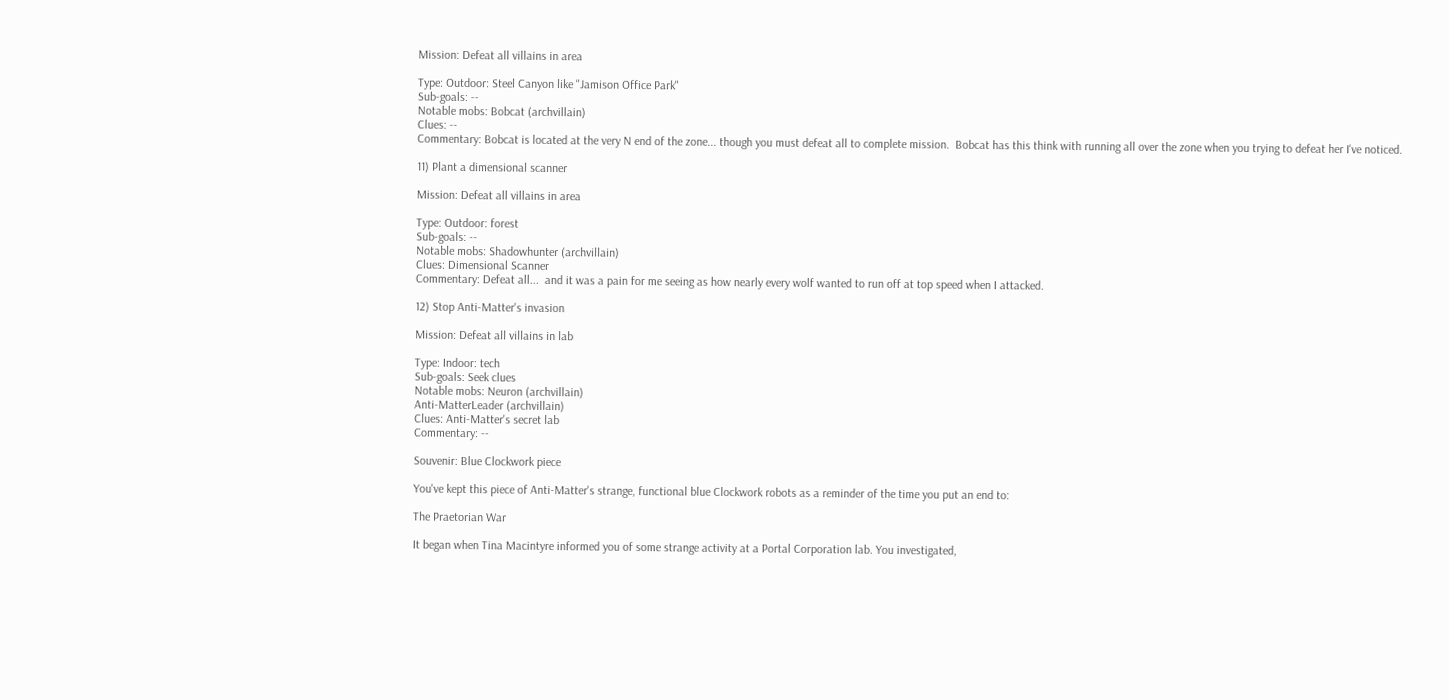Mission: Defeat all villains in area

Type: Outdoor: Steel Canyon like "Jamison Office Park"
Sub-goals: --
Notable mobs: Bobcat (archvillain)
Clues: --
Commentary: Bobcat is located at the very N end of the zone... though you must defeat all to complete mission.  Bobcat has this think with running all over the zone when you trying to defeat her I've noticed.

11) Plant a dimensional scanner

Mission: Defeat all villains in area

Type: Outdoor: forest
Sub-goals: --
Notable mobs: Shadowhunter (archvillain)
Clues: Dimensional Scanner
Commentary: Defeat all...  and it was a pain for me seeing as how nearly every wolf wanted to run off at top speed when I attacked.

12) Stop Anti-Matter's invasion

Mission: Defeat all villains in lab

Type: Indoor: tech
Sub-goals: Seek clues
Notable mobs: Neuron (archvillain)
Anti-MatterLeader (archvillain)
Clues: Anti-Matter's secret lab
Commentary: --

Souvenir: Blue Clockwork piece

You've kept this piece of Anti-Matter's strange, functional blue Clockwork robots as a reminder of the time you put an end to:

The Praetorian War

It began when Tina Macintyre informed you of some strange activity at a Portal Corporation lab. You investigated,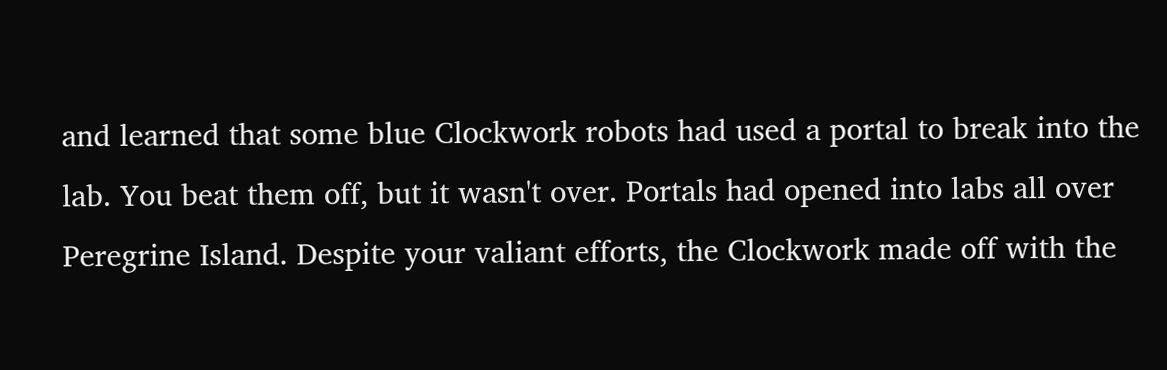and learned that some blue Clockwork robots had used a portal to break into the lab. You beat them off, but it wasn't over. Portals had opened into labs all over Peregrine Island. Despite your valiant efforts, the Clockwork made off with the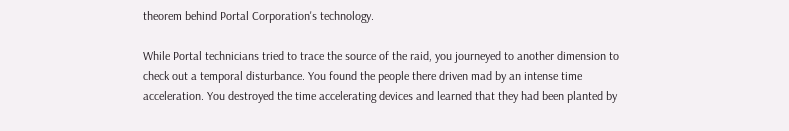theorem behind Portal Corporation's technology.

While Portal technicians tried to trace the source of the raid, you journeyed to another dimension to check out a temporal disturbance. You found the people there driven mad by an intense time acceleration. You destroyed the time accelerating devices and learned that they had been planted by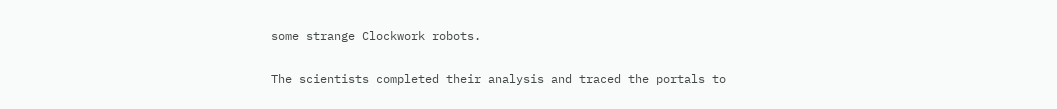some strange Clockwork robots.

The scientists completed their analysis and traced the portals to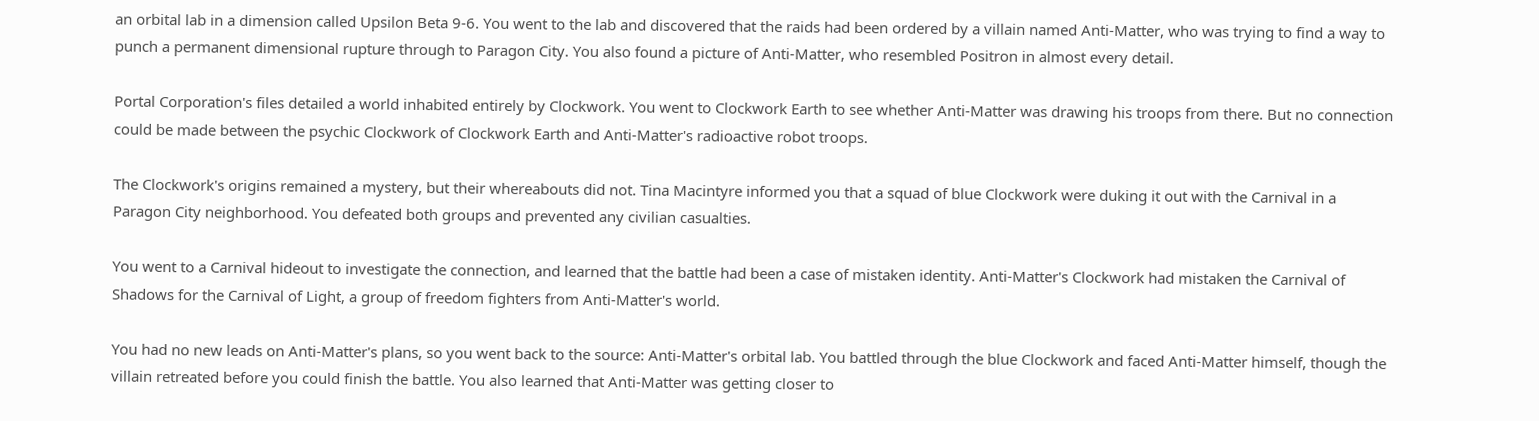an orbital lab in a dimension called Upsilon Beta 9-6. You went to the lab and discovered that the raids had been ordered by a villain named Anti-Matter, who was trying to find a way to punch a permanent dimensional rupture through to Paragon City. You also found a picture of Anti-Matter, who resembled Positron in almost every detail.

Portal Corporation's files detailed a world inhabited entirely by Clockwork. You went to Clockwork Earth to see whether Anti-Matter was drawing his troops from there. But no connection could be made between the psychic Clockwork of Clockwork Earth and Anti-Matter's radioactive robot troops.

The Clockwork's origins remained a mystery, but their whereabouts did not. Tina Macintyre informed you that a squad of blue Clockwork were duking it out with the Carnival in a Paragon City neighborhood. You defeated both groups and prevented any civilian casualties.

You went to a Carnival hideout to investigate the connection, and learned that the battle had been a case of mistaken identity. Anti-Matter's Clockwork had mistaken the Carnival of Shadows for the Carnival of Light, a group of freedom fighters from Anti-Matter's world.

You had no new leads on Anti-Matter's plans, so you went back to the source: Anti-Matter's orbital lab. You battled through the blue Clockwork and faced Anti-Matter himself, though the villain retreated before you could finish the battle. You also learned that Anti-Matter was getting closer to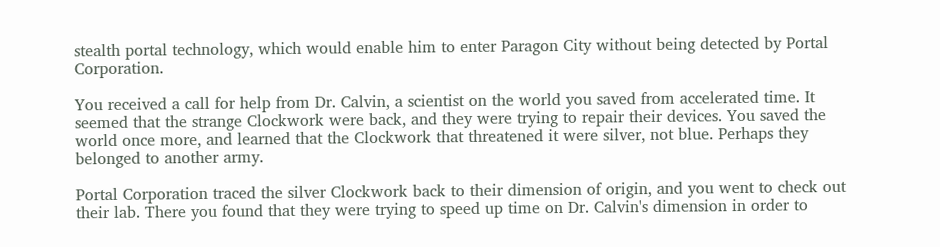stealth portal technology, which would enable him to enter Paragon City without being detected by Portal Corporation.

You received a call for help from Dr. Calvin, a scientist on the world you saved from accelerated time. It seemed that the strange Clockwork were back, and they were trying to repair their devices. You saved the world once more, and learned that the Clockwork that threatened it were silver, not blue. Perhaps they belonged to another army.

Portal Corporation traced the silver Clockwork back to their dimension of origin, and you went to check out their lab. There you found that they were trying to speed up time on Dr. Calvin's dimension in order to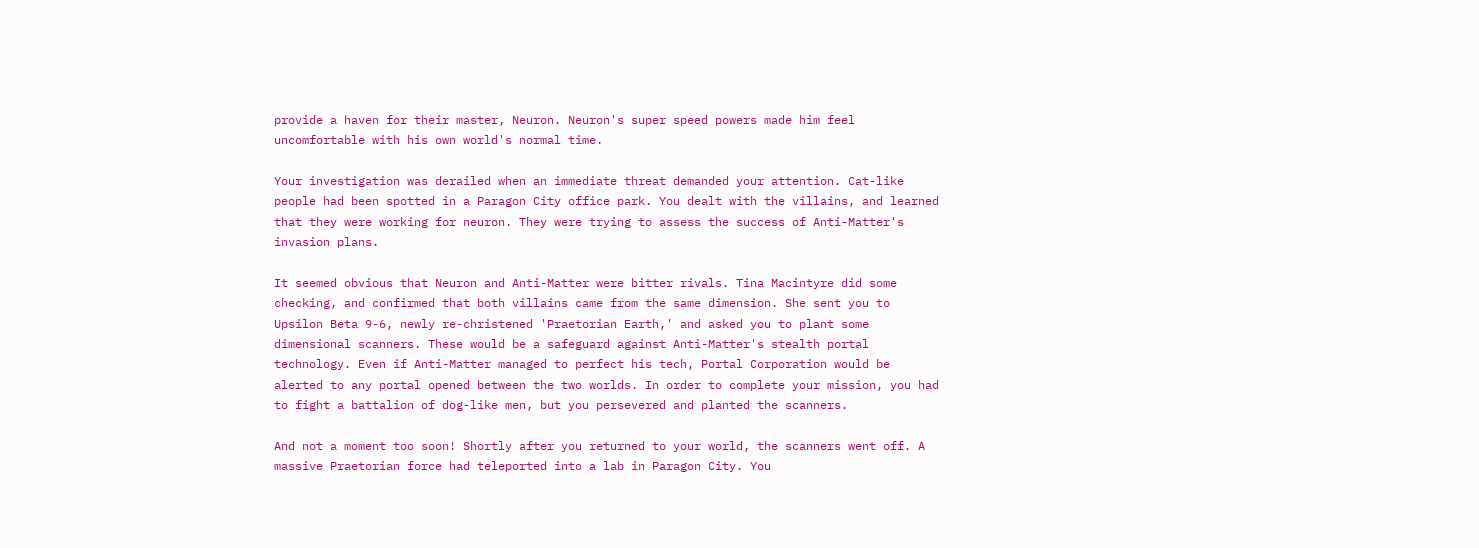provide a haven for their master, Neuron. Neuron's super speed powers made him feel uncomfortable with his own world's normal time.

Your investigation was derailed when an immediate threat demanded your attention. Cat-like people had been spotted in a Paragon City office park. You dealt with the villains, and learned that they were working for neuron. They were trying to assess the success of Anti-Matter's invasion plans.

It seemed obvious that Neuron and Anti-Matter were bitter rivals. Tina Macintyre did some checking, and confirmed that both villains came from the same dimension. She sent you to Upsilon Beta 9-6, newly re-christened 'Praetorian Earth,' and asked you to plant some dimensional scanners. These would be a safeguard against Anti-Matter's stealth portal technology. Even if Anti-Matter managed to perfect his tech, Portal Corporation would be alerted to any portal opened between the two worlds. In order to complete your mission, you had to fight a battalion of dog-like men, but you persevered and planted the scanners.

And not a moment too soon! Shortly after you returned to your world, the scanners went off. A massive Praetorian force had teleported into a lab in Paragon City. You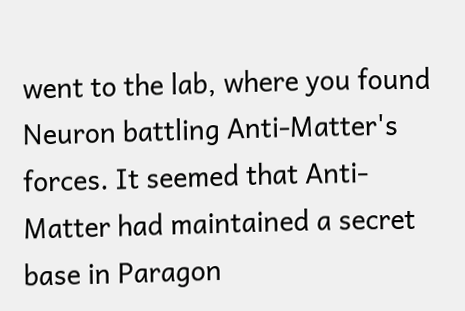went to the lab, where you found Neuron battling Anti-Matter's forces. It seemed that Anti-Matter had maintained a secret base in Paragon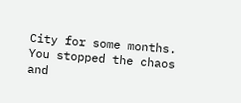City for some months. You stopped the chaos and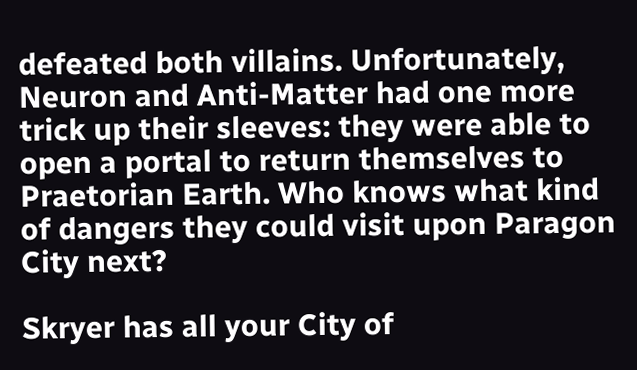defeated both villains. Unfortunately, Neuron and Anti-Matter had one more trick up their sleeves: they were able to open a portal to return themselves to Praetorian Earth. Who knows what kind of dangers they could visit upon Paragon City next?

Skryer has all your City of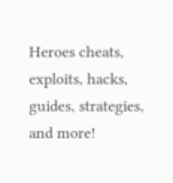Heroes cheats, exploits, hacks, guides, strategies, and more!